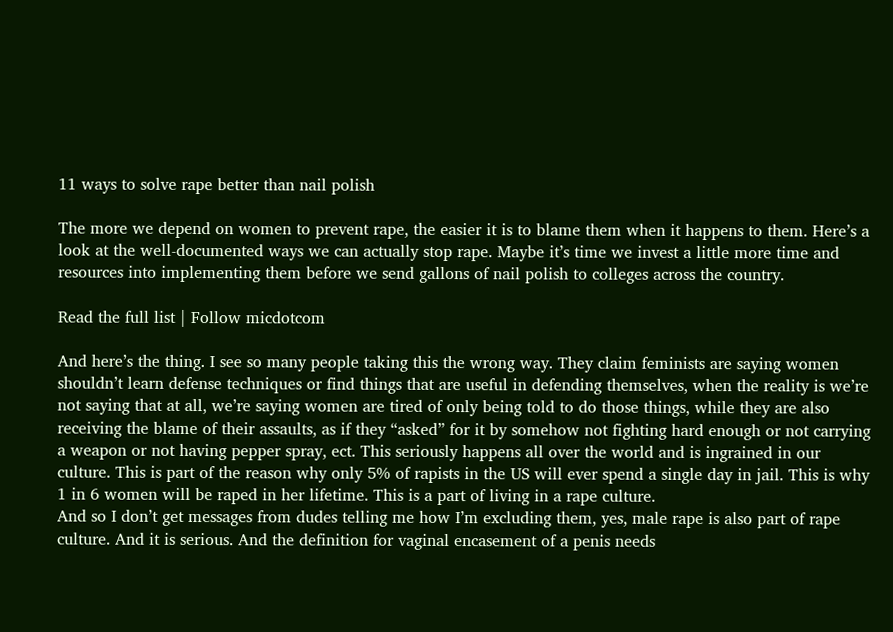11 ways to solve rape better than nail polish

The more we depend on women to prevent rape, the easier it is to blame them when it happens to them. Here’s a look at the well-documented ways we can actually stop rape. Maybe it’s time we invest a little more time and resources into implementing them before we send gallons of nail polish to colleges across the country.

Read the full list | Follow micdotcom

And here’s the thing. I see so many people taking this the wrong way. They claim feminists are saying women shouldn’t learn defense techniques or find things that are useful in defending themselves, when the reality is we’re not saying that at all, we’re saying women are tired of only being told to do those things, while they are also receiving the blame of their assaults, as if they “asked” for it by somehow not fighting hard enough or not carrying a weapon or not having pepper spray, ect. This seriously happens all over the world and is ingrained in our culture. This is part of the reason why only 5% of rapists in the US will ever spend a single day in jail. This is why 1 in 6 women will be raped in her lifetime. This is a part of living in a rape culture.
And so I don’t get messages from dudes telling me how I’m excluding them, yes, male rape is also part of rape culture. And it is serious. And the definition for vaginal encasement of a penis needs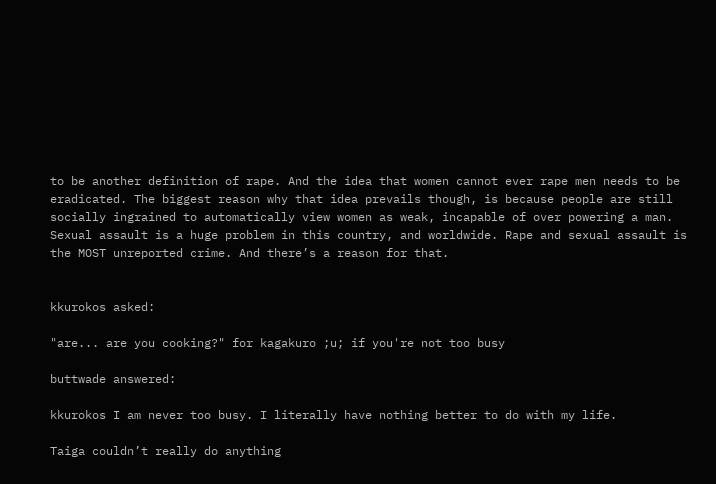to be another definition of rape. And the idea that women cannot ever rape men needs to be eradicated. The biggest reason why that idea prevails though, is because people are still socially ingrained to automatically view women as weak, incapable of over powering a man. Sexual assault is a huge problem in this country, and worldwide. Rape and sexual assault is the MOST unreported crime. And there’s a reason for that.


kkurokos asked:

"are... are you cooking?" for kagakuro ;u; if you're not too busy

buttwade answered:

kkurokos I am never too busy. I literally have nothing better to do with my life.

Taiga couldn’t really do anything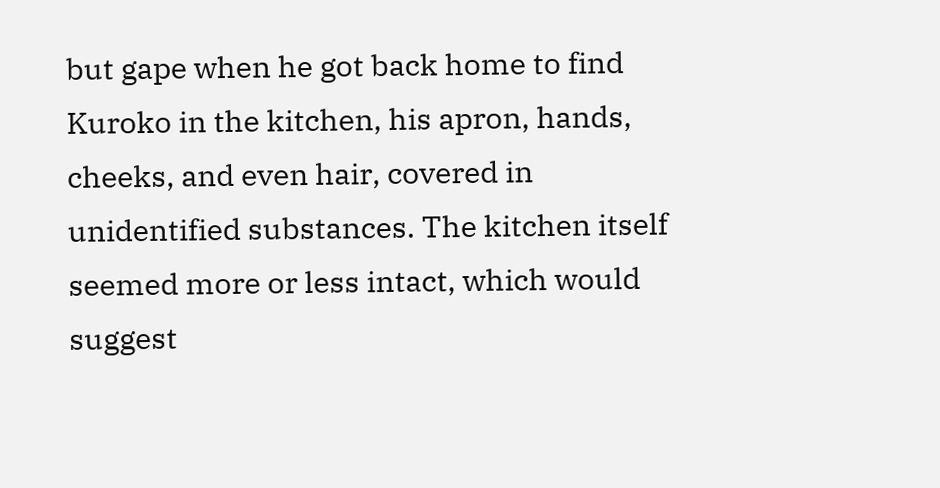but gape when he got back home to find Kuroko in the kitchen, his apron, hands, cheeks, and even hair, covered in unidentified substances. The kitchen itself seemed more or less intact, which would suggest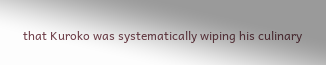that Kuroko was systematically wiping his culinary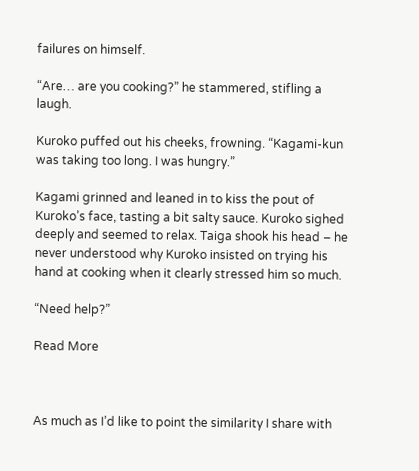failures on himself.

“Are… are you cooking?” he stammered, stifling a laugh.

Kuroko puffed out his cheeks, frowning. “Kagami-kun was taking too long. I was hungry.”

Kagami grinned and leaned in to kiss the pout of Kuroko’s face, tasting a bit salty sauce. Kuroko sighed deeply and seemed to relax. Taiga shook his head – he never understood why Kuroko insisted on trying his hand at cooking when it clearly stressed him so much.

“Need help?”

Read More



As much as I’d like to point the similarity I share with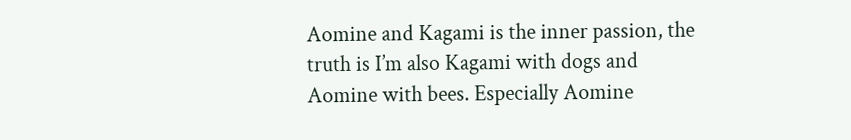Aomine and Kagami is the inner passion, the truth is I’m also Kagami with dogs and Aomine with bees. Especially Aomine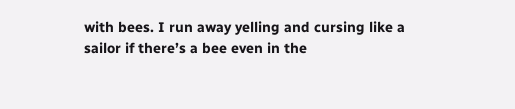with bees. I run away yelling and cursing like a sailor if there’s a bee even in the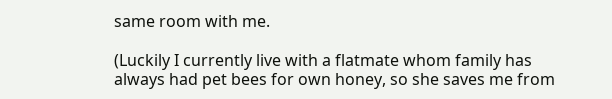same room with me.

(Luckily I currently live with a flatmate whom family has always had pet bees for own honey, so she saves me from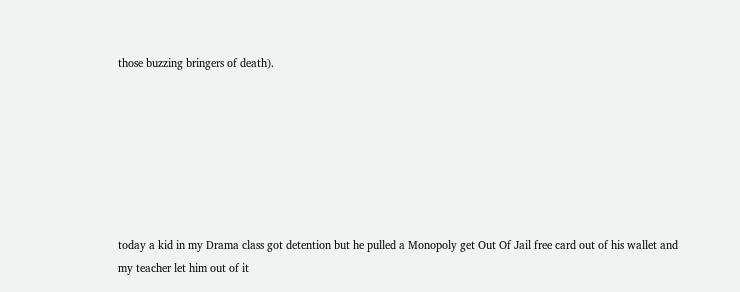those buzzing bringers of death).







today a kid in my Drama class got detention but he pulled a Monopoly get Out Of Jail free card out of his wallet and my teacher let him out of it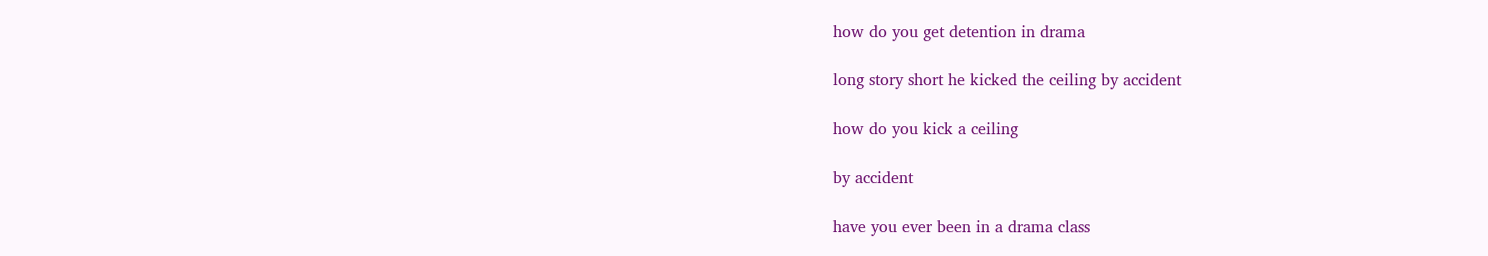how do you get detention in drama

long story short he kicked the ceiling by accident

how do you kick a ceiling

by accident

have you ever been in a drama class